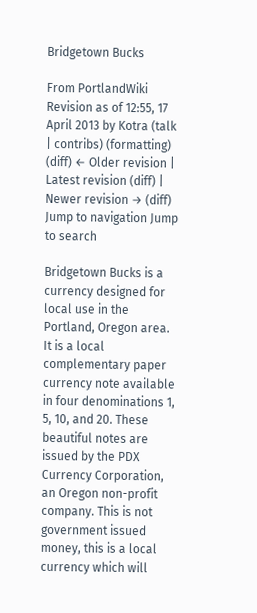Bridgetown Bucks

From PortlandWiki
Revision as of 12:55, 17 April 2013 by Kotra (talk | contribs) (formatting)
(diff) ← Older revision | Latest revision (diff) | Newer revision → (diff)
Jump to navigation Jump to search

Bridgetown Bucks is a currency designed for local use in the Portland, Oregon area. It is a local complementary paper currency note available in four denominations 1, 5, 10, and 20. These beautiful notes are issued by the PDX Currency Corporation, an Oregon non-profit company. This is not government issued money, this is a local currency which will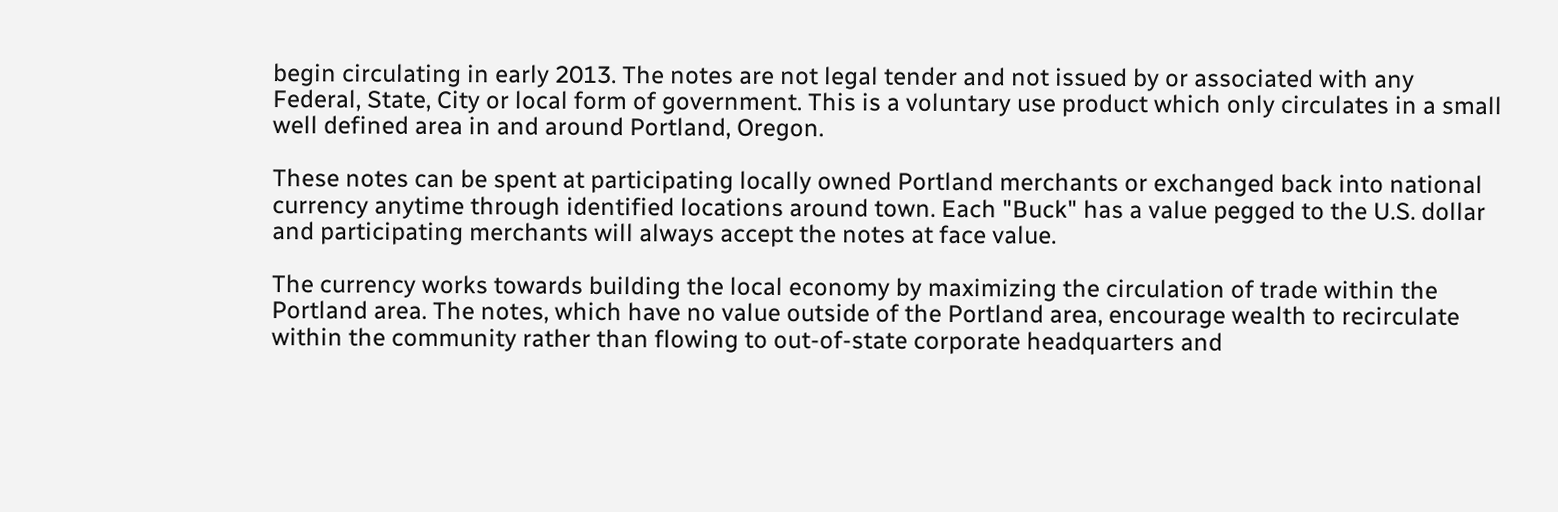begin circulating in early 2013. The notes are not legal tender and not issued by or associated with any Federal, State, City or local form of government. This is a voluntary use product which only circulates in a small well defined area in and around Portland, Oregon.

These notes can be spent at participating locally owned Portland merchants or exchanged back into national currency anytime through identified locations around town. Each "Buck" has a value pegged to the U.S. dollar and participating merchants will always accept the notes at face value.

The currency works towards building the local economy by maximizing the circulation of trade within the Portland area. The notes, which have no value outside of the Portland area, encourage wealth to recirculate within the community rather than flowing to out-of-state corporate headquarters and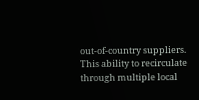out-of-country suppliers. This ability to recirculate through multiple local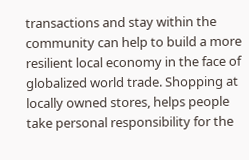transactions and stay within the community can help to build a more resilient local economy in the face of globalized world trade. Shopping at locally owned stores, helps people take personal responsibility for the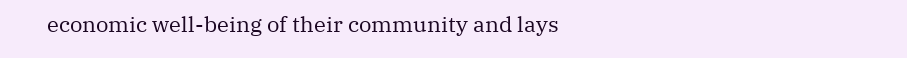economic well-being of their community and lays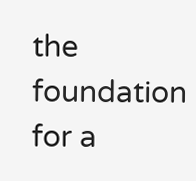the foundation for a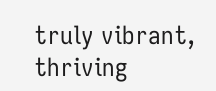truly vibrant, thriving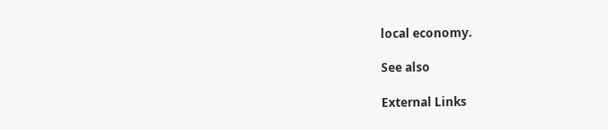local economy.

See also

External Links